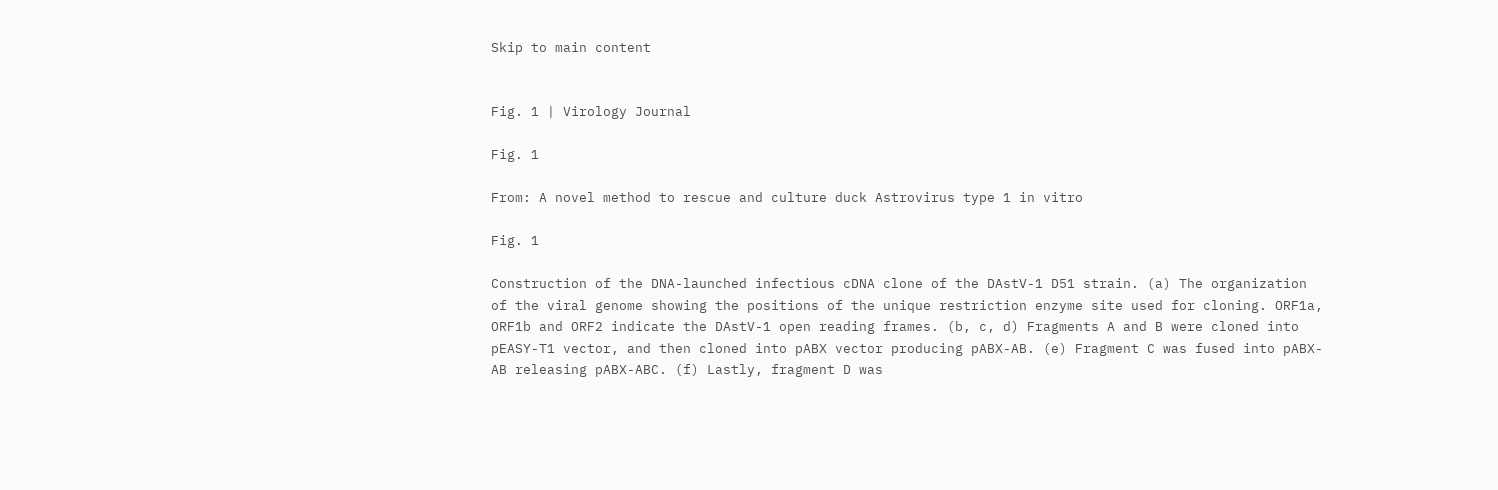Skip to main content


Fig. 1 | Virology Journal

Fig. 1

From: A novel method to rescue and culture duck Astrovirus type 1 in vitro

Fig. 1

Construction of the DNA-launched infectious cDNA clone of the DAstV-1 D51 strain. (a) The organization of the viral genome showing the positions of the unique restriction enzyme site used for cloning. ORF1a, ORF1b and ORF2 indicate the DAstV-1 open reading frames. (b, c, d) Fragments A and B were cloned into pEASY-T1 vector, and then cloned into pABX vector producing pABX-AB. (e) Fragment C was fused into pABX-AB releasing pABX-ABC. (f) Lastly, fragment D was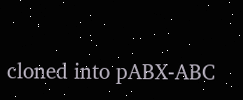cloned into pABX-ABC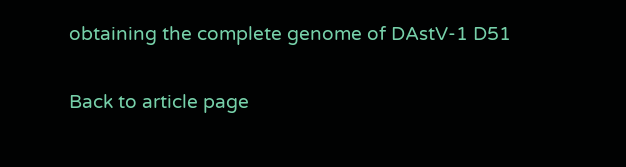obtaining the complete genome of DAstV-1 D51

Back to article page